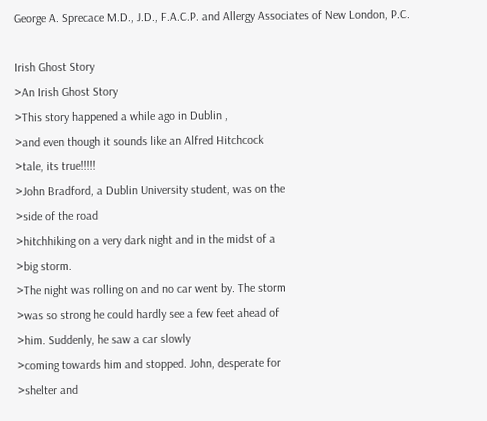George A. Sprecace M.D., J.D., F.A.C.P. and Allergy Associates of New London, P.C.

Irish Ghost Story
>An Irish Ghost Story
>This story happened a while ago in Dublin ,
>and even though it sounds like an Alfred Hitchcock
>tale, its true!!!!!
>John Bradford, a Dublin University student, was on the
>side of the road
>hitchhiking on a very dark night and in the midst of a
>big storm.
>The night was rolling on and no car went by. The storm
>was so strong he could hardly see a few feet ahead of
>him. Suddenly, he saw a car slowly
>coming towards him and stopped. John, desperate for
>shelter and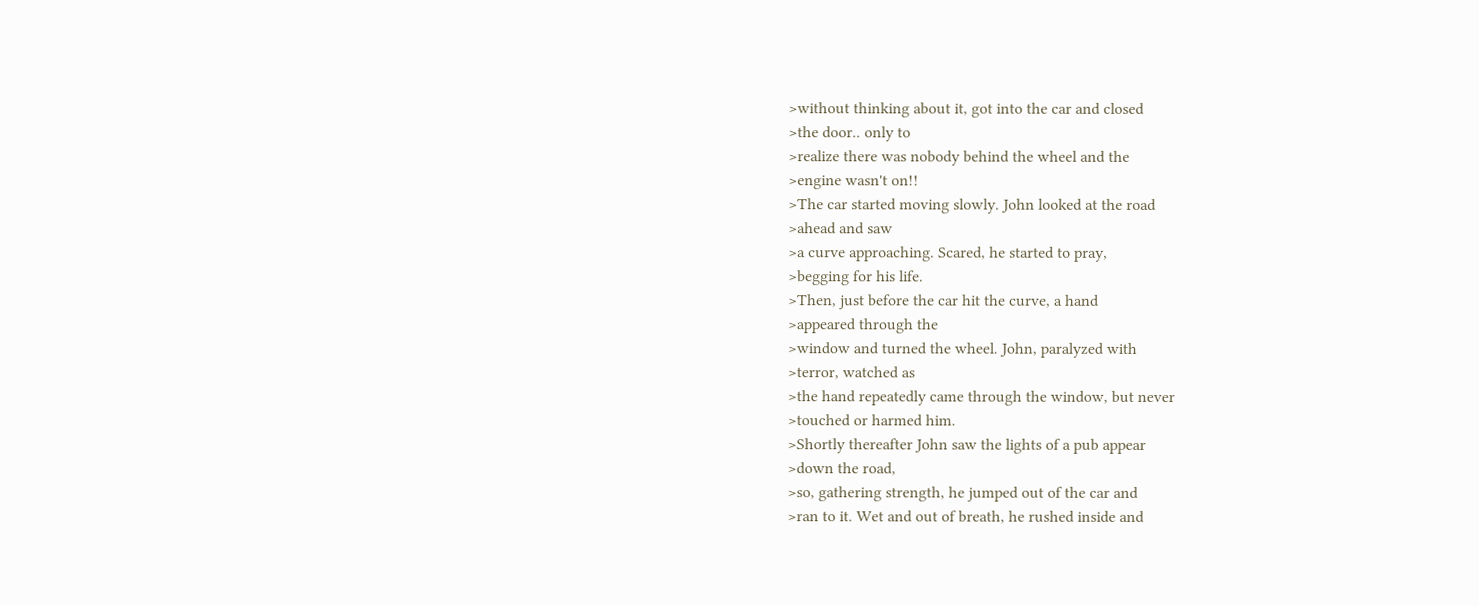>without thinking about it, got into the car and closed
>the door.. only to
>realize there was nobody behind the wheel and the
>engine wasn't on!!
>The car started moving slowly. John looked at the road
>ahead and saw
>a curve approaching. Scared, he started to pray,
>begging for his life.
>Then, just before the car hit the curve, a hand
>appeared through the
>window and turned the wheel. John, paralyzed with
>terror, watched as
>the hand repeatedly came through the window, but never
>touched or harmed him.
>Shortly thereafter John saw the lights of a pub appear
>down the road,
>so, gathering strength, he jumped out of the car and
>ran to it. Wet and out of breath, he rushed inside and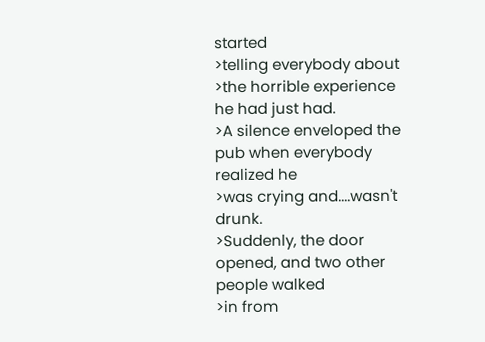started
>telling everybody about
>the horrible experience he had just had.
>A silence enveloped the pub when everybody realized he
>was crying and....wasn't drunk.
>Suddenly, the door opened, and two other people walked
>in from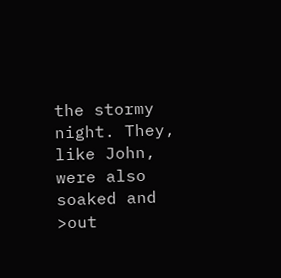the stormy night. They, like John, were also soaked and
>out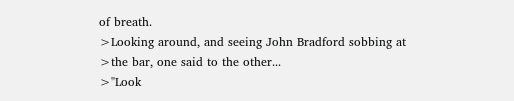of breath.
>Looking around, and seeing John Bradford sobbing at
>the bar, one said to the other...
>"Look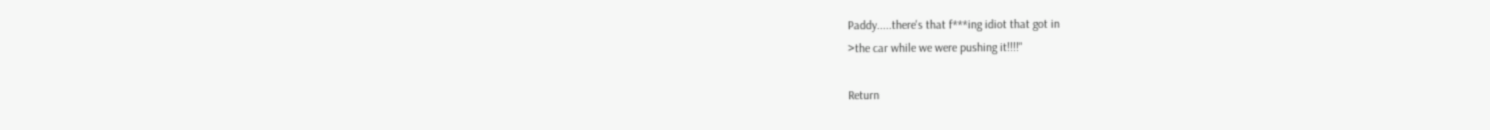Paddy.....there's that f***ing idiot that got in
>the car while we were pushing it!!!!"

Return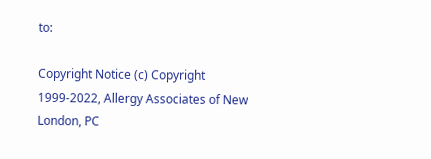to:

Copyright Notice (c) Copyright 1999-2022, Allergy Associates of New London, PC